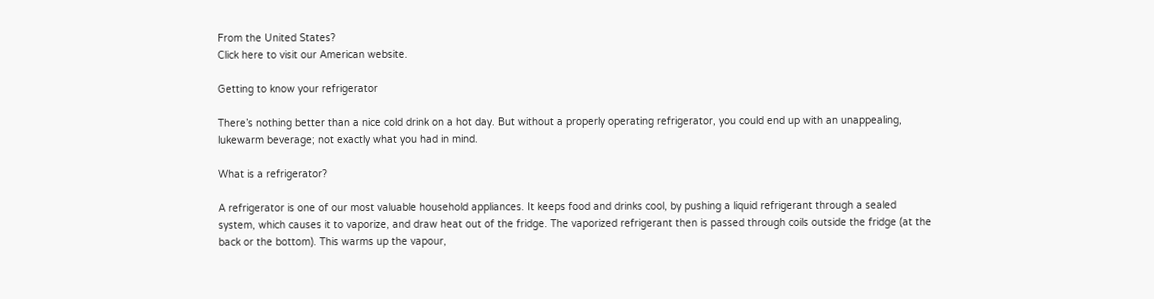From the United States?
Click here to visit our American website.

Getting to know your refrigerator

There’s nothing better than a nice cold drink on a hot day. But without a properly operating refrigerator, you could end up with an unappealing, lukewarm beverage; not exactly what you had in mind.

What is a refrigerator?

A refrigerator is one of our most valuable household appliances. It keeps food and drinks cool, by pushing a liquid refrigerant through a sealed system, which causes it to vaporize, and draw heat out of the fridge. The vaporized refrigerant then is passed through coils outside the fridge (at the back or the bottom). This warms up the vapour,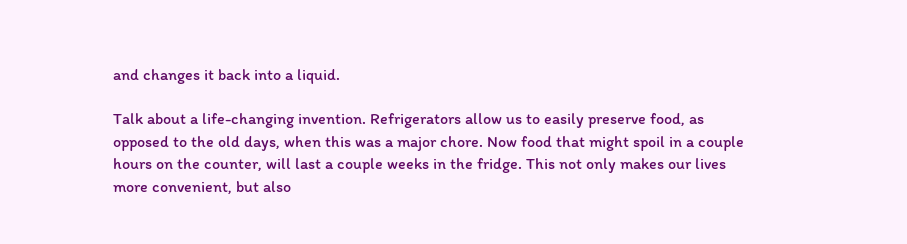and changes it back into a liquid.

Talk about a life-changing invention. Refrigerators allow us to easily preserve food, as opposed to the old days, when this was a major chore. Now food that might spoil in a couple hours on the counter, will last a couple weeks in the fridge. This not only makes our lives more convenient, but also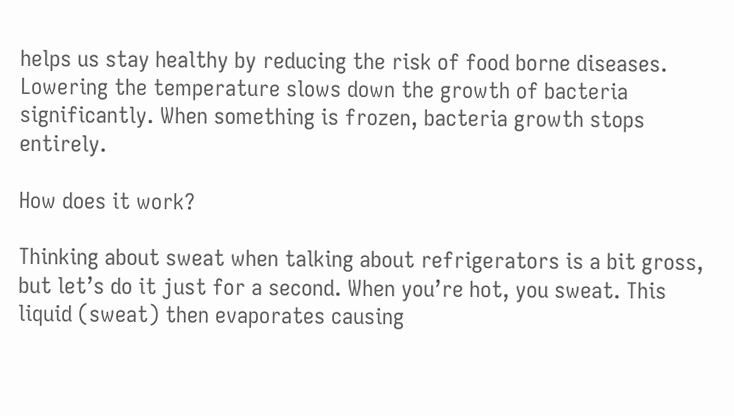helps us stay healthy by reducing the risk of food borne diseases. Lowering the temperature slows down the growth of bacteria significantly. When something is frozen, bacteria growth stops entirely.

How does it work?

Thinking about sweat when talking about refrigerators is a bit gross, but let’s do it just for a second. When you’re hot, you sweat. This liquid (sweat) then evaporates causing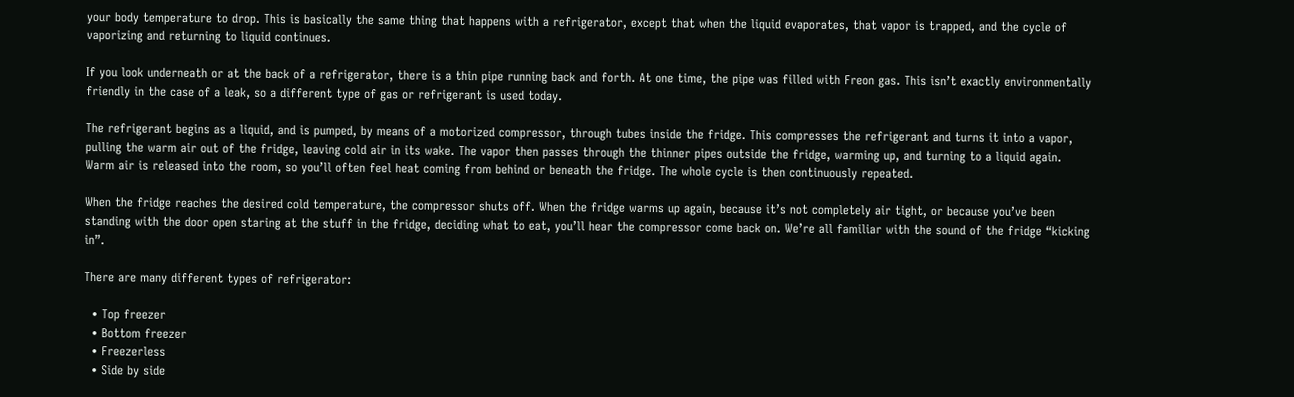your body temperature to drop. This is basically the same thing that happens with a refrigerator, except that when the liquid evaporates, that vapor is trapped, and the cycle of vaporizing and returning to liquid continues.

If you look underneath or at the back of a refrigerator, there is a thin pipe running back and forth. At one time, the pipe was filled with Freon gas. This isn’t exactly environmentally friendly in the case of a leak, so a different type of gas or refrigerant is used today.

The refrigerant begins as a liquid, and is pumped, by means of a motorized compressor, through tubes inside the fridge. This compresses the refrigerant and turns it into a vapor, pulling the warm air out of the fridge, leaving cold air in its wake. The vapor then passes through the thinner pipes outside the fridge, warming up, and turning to a liquid again. Warm air is released into the room, so you’ll often feel heat coming from behind or beneath the fridge. The whole cycle is then continuously repeated.

When the fridge reaches the desired cold temperature, the compressor shuts off. When the fridge warms up again, because it’s not completely air tight, or because you’ve been standing with the door open staring at the stuff in the fridge, deciding what to eat, you’ll hear the compressor come back on. We’re all familiar with the sound of the fridge “kicking in”.

There are many different types of refrigerator:

  • Top freezer
  • Bottom freezer
  • Freezerless
  • Side by side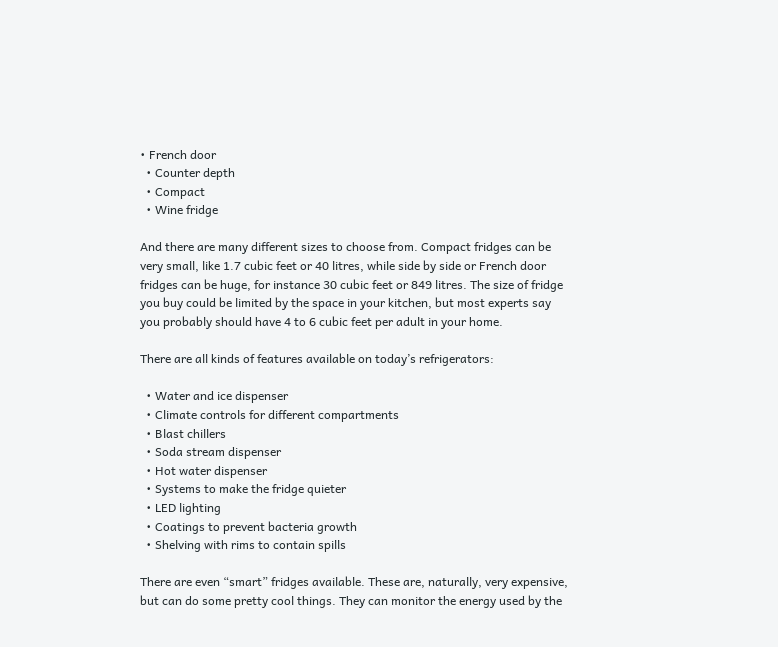• French door
  • Counter depth
  • Compact
  • Wine fridge

And there are many different sizes to choose from. Compact fridges can be very small, like 1.7 cubic feet or 40 litres, while side by side or French door fridges can be huge, for instance 30 cubic feet or 849 litres. The size of fridge you buy could be limited by the space in your kitchen, but most experts say you probably should have 4 to 6 cubic feet per adult in your home.

There are all kinds of features available on today’s refrigerators:

  • Water and ice dispenser
  • Climate controls for different compartments
  • Blast chillers
  • Soda stream dispenser
  • Hot water dispenser
  • Systems to make the fridge quieter
  • LED lighting
  • Coatings to prevent bacteria growth
  • Shelving with rims to contain spills

There are even “smart” fridges available. These are, naturally, very expensive, but can do some pretty cool things. They can monitor the energy used by the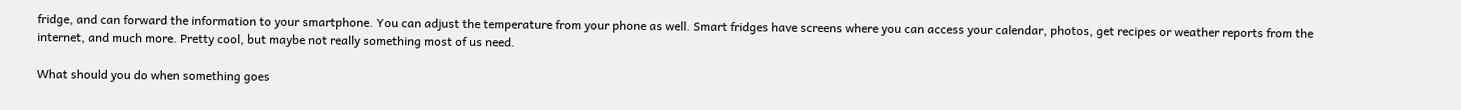fridge, and can forward the information to your smartphone. You can adjust the temperature from your phone as well. Smart fridges have screens where you can access your calendar, photos, get recipes or weather reports from the internet, and much more. Pretty cool, but maybe not really something most of us need.

What should you do when something goes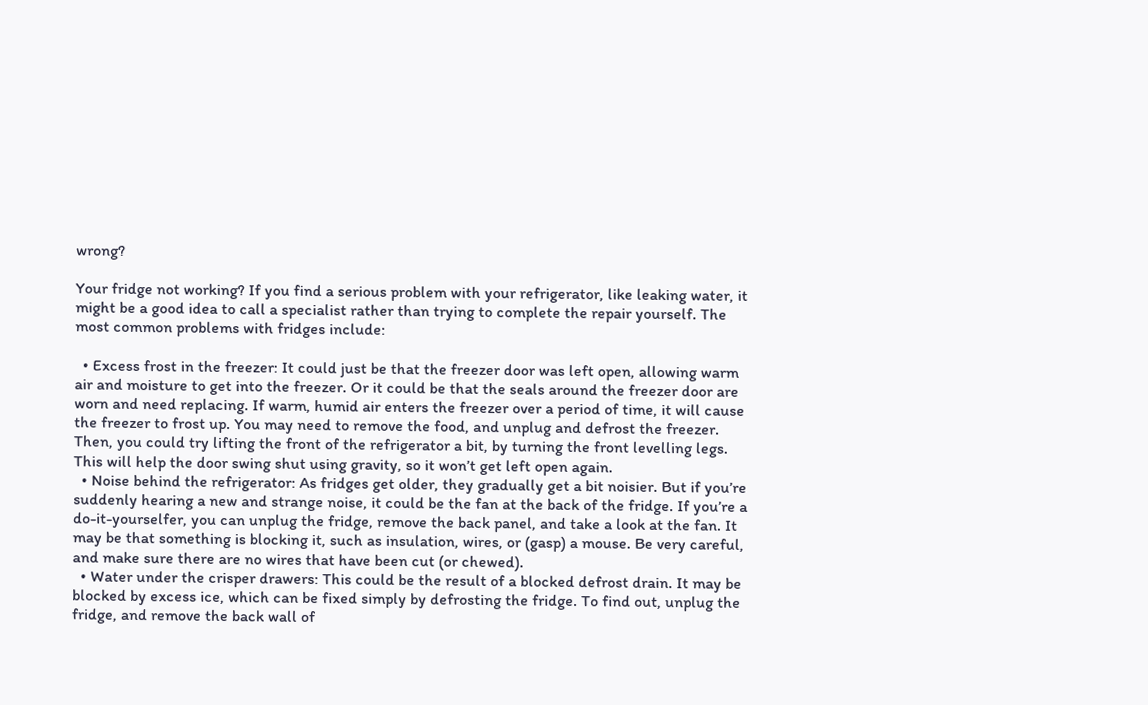wrong?

Your fridge not working? If you find a serious problem with your refrigerator, like leaking water, it might be a good idea to call a specialist rather than trying to complete the repair yourself. The most common problems with fridges include:

  • Excess frost in the freezer: It could just be that the freezer door was left open, allowing warm air and moisture to get into the freezer. Or it could be that the seals around the freezer door are worn and need replacing. If warm, humid air enters the freezer over a period of time, it will cause the freezer to frost up. You may need to remove the food, and unplug and defrost the freezer. Then, you could try lifting the front of the refrigerator a bit, by turning the front levelling legs. This will help the door swing shut using gravity, so it won’t get left open again.
  • Noise behind the refrigerator: As fridges get older, they gradually get a bit noisier. But if you’re suddenly hearing a new and strange noise, it could be the fan at the back of the fridge. If you’re a do-it-yourselfer, you can unplug the fridge, remove the back panel, and take a look at the fan. It may be that something is blocking it, such as insulation, wires, or (gasp) a mouse. Be very careful, and make sure there are no wires that have been cut (or chewed).
  • Water under the crisper drawers: This could be the result of a blocked defrost drain. It may be blocked by excess ice, which can be fixed simply by defrosting the fridge. To find out, unplug the fridge, and remove the back wall of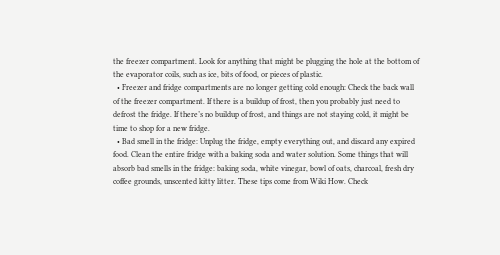the freezer compartment. Look for anything that might be plugging the hole at the bottom of the evaporator coils, such as ice, bits of food, or pieces of plastic.
  • Freezer and fridge compartments are no longer getting cold enough: Check the back wall of the freezer compartment. If there is a buildup of frost, then you probably just need to defrost the fridge. If there’s no buildup of frost, and things are not staying cold, it might be time to shop for a new fridge.
  • Bad smell in the fridge: Unplug the fridge, empty everything out, and discard any expired food. Clean the entire fridge with a baking soda and water solution. Some things that will absorb bad smells in the fridge: baking soda, white vinegar, bowl of oats, charcoal, fresh dry coffee grounds, unscented kitty litter. These tips come from Wiki How. Check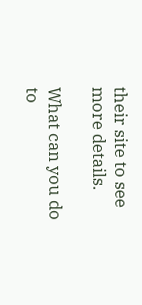their site to see more details.

What can you do to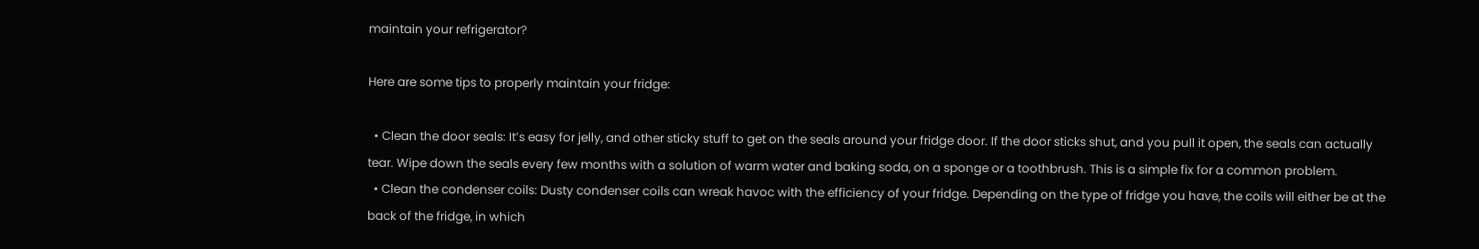maintain your refrigerator?

Here are some tips to properly maintain your fridge:

  • Clean the door seals: It’s easy for jelly, and other sticky stuff to get on the seals around your fridge door. If the door sticks shut, and you pull it open, the seals can actually tear. Wipe down the seals every few months with a solution of warm water and baking soda, on a sponge or a toothbrush. This is a simple fix for a common problem.
  • Clean the condenser coils: Dusty condenser coils can wreak havoc with the efficiency of your fridge. Depending on the type of fridge you have, the coils will either be at the back of the fridge, in which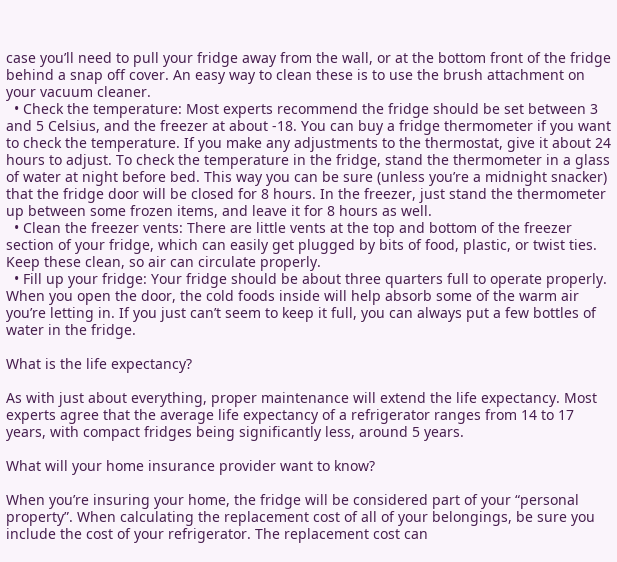case you’ll need to pull your fridge away from the wall, or at the bottom front of the fridge behind a snap off cover. An easy way to clean these is to use the brush attachment on your vacuum cleaner.
  • Check the temperature: Most experts recommend the fridge should be set between 3 and 5 Celsius, and the freezer at about -18. You can buy a fridge thermometer if you want to check the temperature. If you make any adjustments to the thermostat, give it about 24 hours to adjust. To check the temperature in the fridge, stand the thermometer in a glass of water at night before bed. This way you can be sure (unless you’re a midnight snacker) that the fridge door will be closed for 8 hours. In the freezer, just stand the thermometer up between some frozen items, and leave it for 8 hours as well.
  • Clean the freezer vents: There are little vents at the top and bottom of the freezer section of your fridge, which can easily get plugged by bits of food, plastic, or twist ties. Keep these clean, so air can circulate properly.
  • Fill up your fridge: Your fridge should be about three quarters full to operate properly. When you open the door, the cold foods inside will help absorb some of the warm air you’re letting in. If you just can’t seem to keep it full, you can always put a few bottles of water in the fridge.

What is the life expectancy?

As with just about everything, proper maintenance will extend the life expectancy. Most experts agree that the average life expectancy of a refrigerator ranges from 14 to 17 years, with compact fridges being significantly less, around 5 years.

What will your home insurance provider want to know?

When you’re insuring your home, the fridge will be considered part of your “personal property”. When calculating the replacement cost of all of your belongings, be sure you include the cost of your refrigerator. The replacement cost can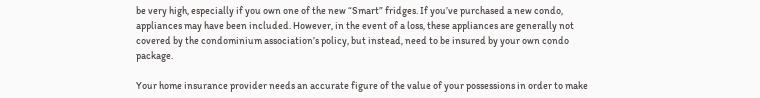be very high, especially if you own one of the new “Smart” fridges. If you’ve purchased a new condo, appliances may have been included. However, in the event of a loss, these appliances are generally not covered by the condominium association’s policy, but instead, need to be insured by your own condo package.

Your home insurance provider needs an accurate figure of the value of your possessions in order to make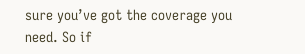sure you’ve got the coverage you need. So if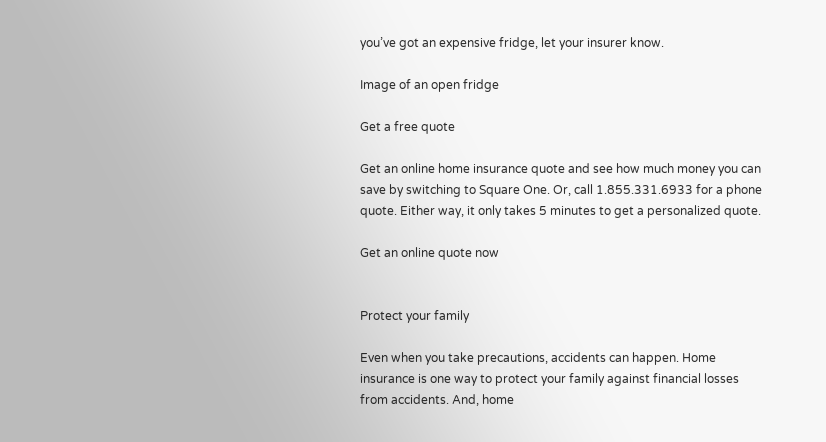you’ve got an expensive fridge, let your insurer know.

Image of an open fridge

Get a free quote

Get an online home insurance quote and see how much money you can save by switching to Square One. Or, call 1.855.331.6933 for a phone quote. Either way, it only takes 5 minutes to get a personalized quote.

Get an online quote now


Protect your family

Even when you take precautions, accidents can happen. Home insurance is one way to protect your family against financial losses from accidents. And, home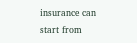insurance can start from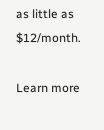as little as $12/month.

Learn more